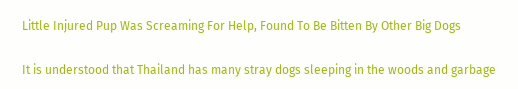Little Injured Pup Was Screaming For Help, Found To Be Bitten By Other Big Dogs

It is understood that Thailand has many stray dogs sleeping in the woods and garbage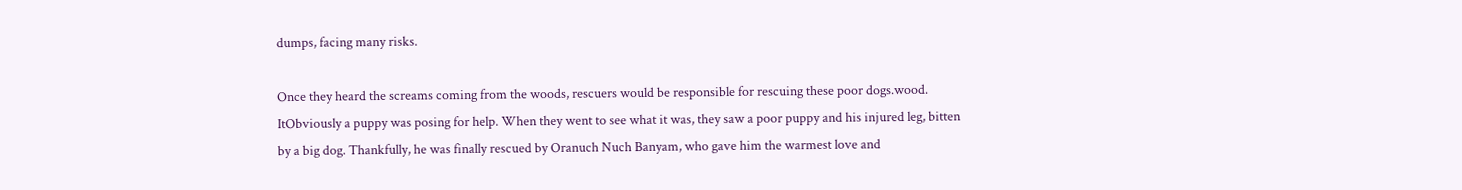dumps, facing many risks.

Once they heard the screams coming from the woods, rescuers would be responsible for rescuing these poor dogs.wood. ItObviously a puppy was posing for help. When they went to see what it was, they saw a poor puppy and his injured leg, bitten by a big dog. Thankfully, he was finally rescued by Oranuch Nuch Banyam, who gave him the warmest love and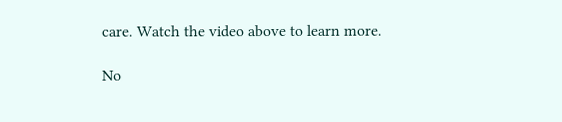care. Watch the video above to learn more.

No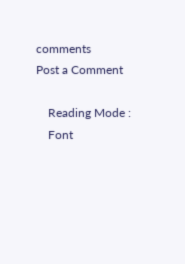comments
Post a Comment

    Reading Mode :
    Font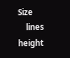Size
    lines height